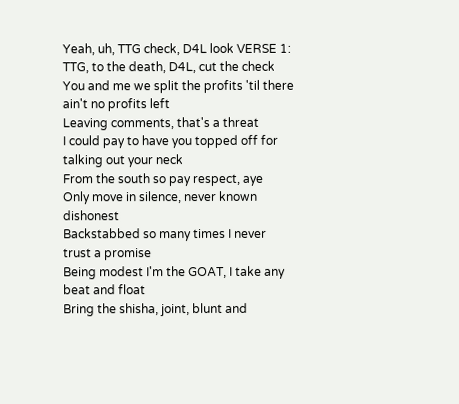Yeah, uh, TTG check, D4L look VERSE 1:
TTG, to the death, D4L, cut the check
You and me we split the profits 'til there ain't no profits left
Leaving comments, that's a threat
I could pay to have you topped off for talking out your neck
From the south so pay respect, aye
Only move in silence, never known dishonest
Backstabbed so many times I never trust a promise
Being modest I'm the GOAT, I take any beat and float
Bring the shisha, joint, blunt and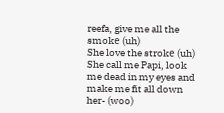reefa, give me all the smokе (uh)
She love the strokе (uh)
She call me Papi, look me dead in my eyes and make me fit all down her- (woo)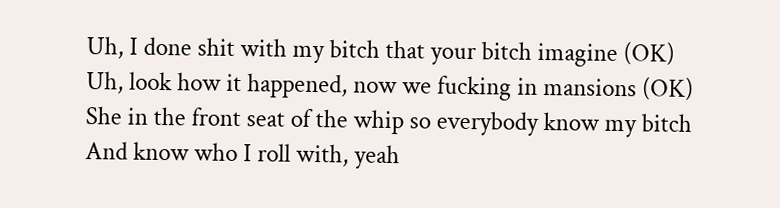Uh, I done shit with my bitch that your bitch imagine (OK)
Uh, look how it happened, now we fucking in mansions (OK)
She in the front seat of the whip so everybody know my bitch
And know who I roll with, yeah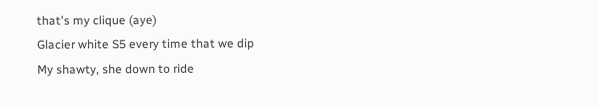that's my clique (aye)
Glacier white S5 every time that we dip
My shawty, she down to ride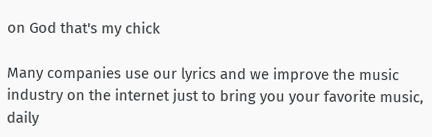on God that's my chick

Many companies use our lyrics and we improve the music industry on the internet just to bring you your favorite music, daily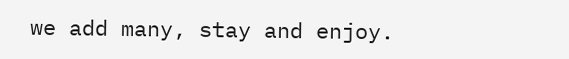we add many, stay and enjoy.